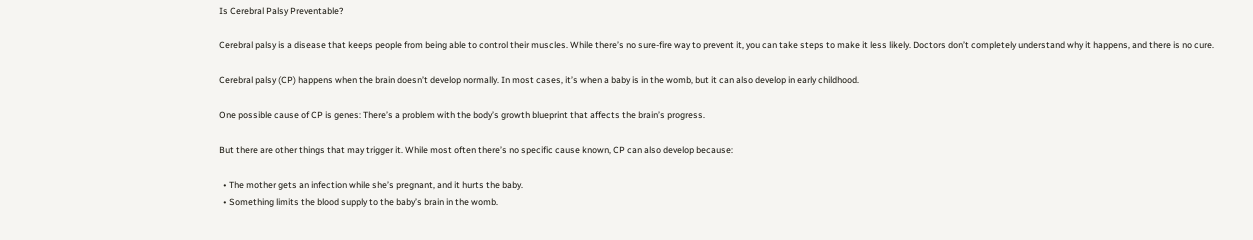Is Cerebral Palsy Preventable?

Cerebral palsy is a disease that keeps people from being able to control their muscles. While there’s no sure-fire way to prevent it, you can take steps to make it less likely. Doctors don’t completely understand why it happens, and there is no cure.

Cerebral palsy (CP) happens when the brain doesn’t develop normally. In most cases, it’s when a baby is in the womb, but it can also develop in early childhood.

One possible cause of CP is genes: There’s a problem with the body’s growth blueprint that affects the brain’s progress.

But there are other things that may trigger it. While most often there’s no specific cause known, CP can also develop because:

  • The mother gets an infection while she’s pregnant, and it hurts the baby.
  • Something limits the blood supply to the baby’s brain in the womb.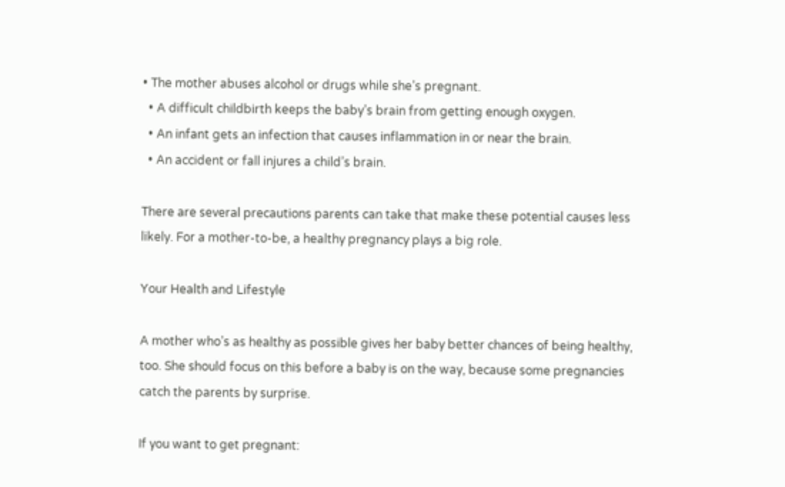• The mother abuses alcohol or drugs while she’s pregnant.
  • A difficult childbirth keeps the baby’s brain from getting enough oxygen.
  • An infant gets an infection that causes inflammation in or near the brain.
  • An accident or fall injures a child’s brain.

There are several precautions parents can take that make these potential causes less likely. For a mother-to-be, a healthy pregnancy plays a big role.

Your Health and Lifestyle

A mother who’s as healthy as possible gives her baby better chances of being healthy, too. She should focus on this before a baby is on the way, because some pregnancies catch the parents by surprise.

If you want to get pregnant: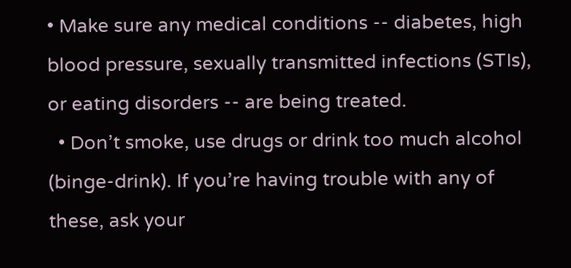• Make sure any medical conditions -- diabetes, high blood pressure, sexually transmitted infections (STIs), or eating disorders -- are being treated.
  • Don’t smoke, use drugs or drink too much alcohol (binge-drink). If you’re having trouble with any of these, ask your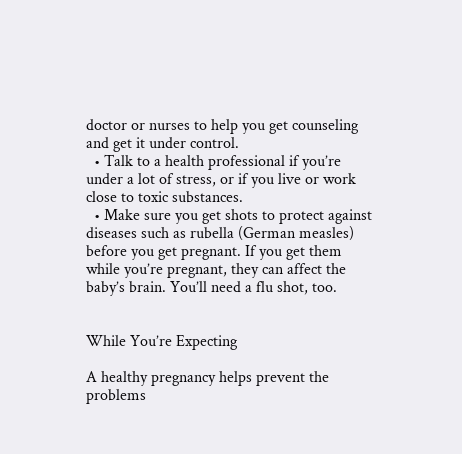doctor or nurses to help you get counseling and get it under control.
  • Talk to a health professional if you’re under a lot of stress, or if you live or work close to toxic substances.
  • Make sure you get shots to protect against diseases such as rubella (German measles) before you get pregnant. If you get them while you’re pregnant, they can affect the baby’s brain. You’ll need a flu shot, too.


While You’re Expecting

A healthy pregnancy helps prevent the problems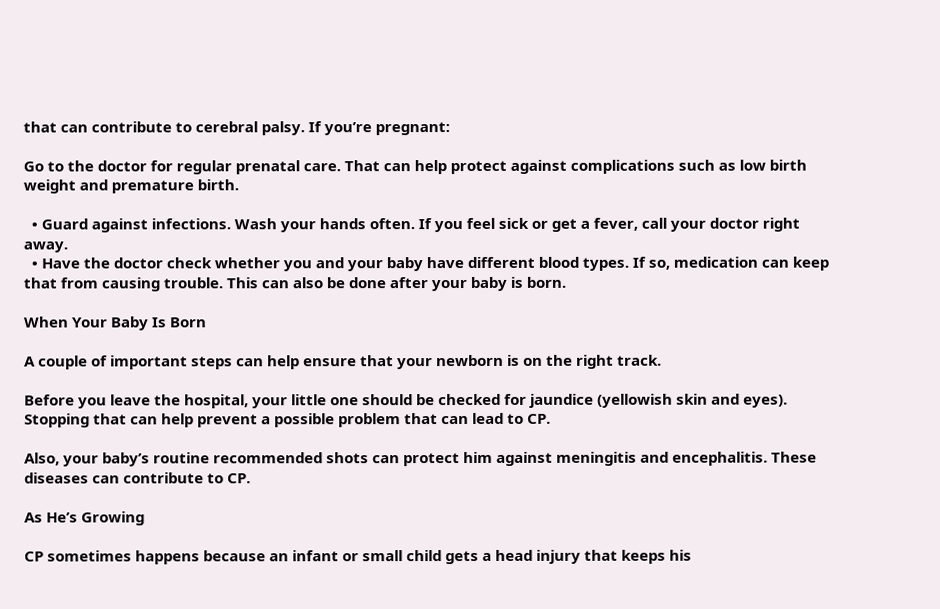that can contribute to cerebral palsy. If you’re pregnant:

Go to the doctor for regular prenatal care. That can help protect against complications such as low birth weight and premature birth.

  • Guard against infections. Wash your hands often. If you feel sick or get a fever, call your doctor right away.
  • Have the doctor check whether you and your baby have different blood types. If so, medication can keep that from causing trouble. This can also be done after your baby is born.

When Your Baby Is Born

A couple of important steps can help ensure that your newborn is on the right track.

Before you leave the hospital, your little one should be checked for jaundice (yellowish skin and eyes). Stopping that can help prevent a possible problem that can lead to CP.

Also, your baby’s routine recommended shots can protect him against meningitis and encephalitis. These diseases can contribute to CP.

As He’s Growing

CP sometimes happens because an infant or small child gets a head injury that keeps his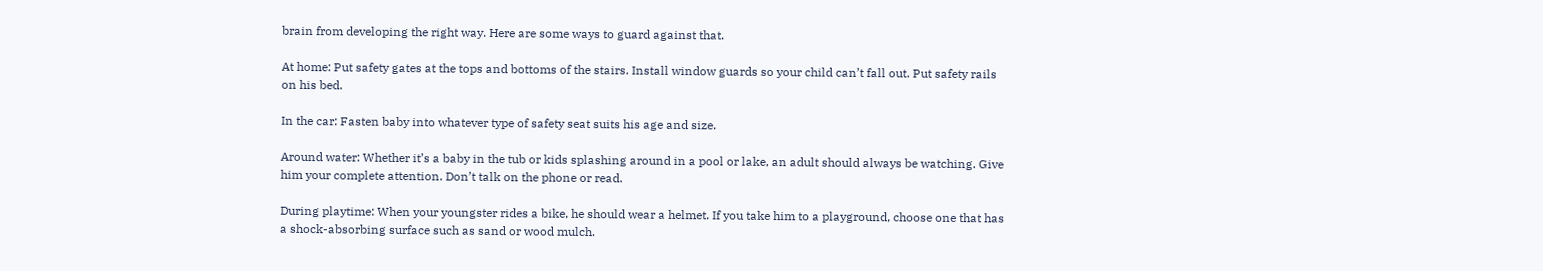brain from developing the right way. Here are some ways to guard against that.

At home: Put safety gates at the tops and bottoms of the stairs. Install window guards so your child can’t fall out. Put safety rails on his bed.

In the car: Fasten baby into whatever type of safety seat suits his age and size.

Around water: Whether it’s a baby in the tub or kids splashing around in a pool or lake, an adult should always be watching. Give him your complete attention. Don’t talk on the phone or read.

During playtime: When your youngster rides a bike, he should wear a helmet. If you take him to a playground, choose one that has a shock-absorbing surface such as sand or wood mulch.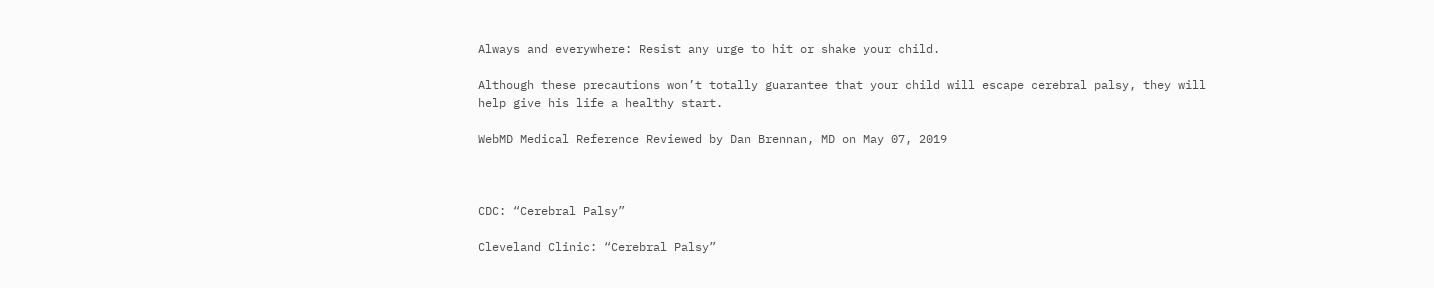Always and everywhere: Resist any urge to hit or shake your child.

Although these precautions won’t totally guarantee that your child will escape cerebral palsy, they will help give his life a healthy start.

WebMD Medical Reference Reviewed by Dan Brennan, MD on May 07, 2019



CDC: “Cerebral Palsy”

Cleveland Clinic: “Cerebral Palsy”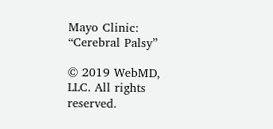Mayo Clinic: “Cerebral Palsy”

© 2019 WebMD, LLC. All rights reserved.